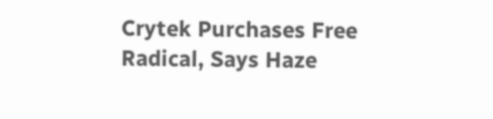Crytek Purchases Free Radical, Says Haze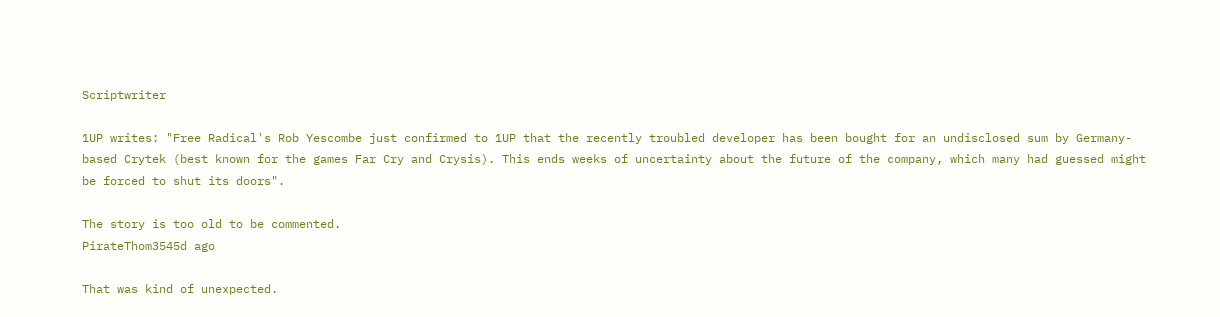Scriptwriter

1UP writes: "Free Radical's Rob Yescombe just confirmed to 1UP that the recently troubled developer has been bought for an undisclosed sum by Germany-based Crytek (best known for the games Far Cry and Crysis). This ends weeks of uncertainty about the future of the company, which many had guessed might be forced to shut its doors".

The story is too old to be commented.
PirateThom3545d ago

That was kind of unexpected.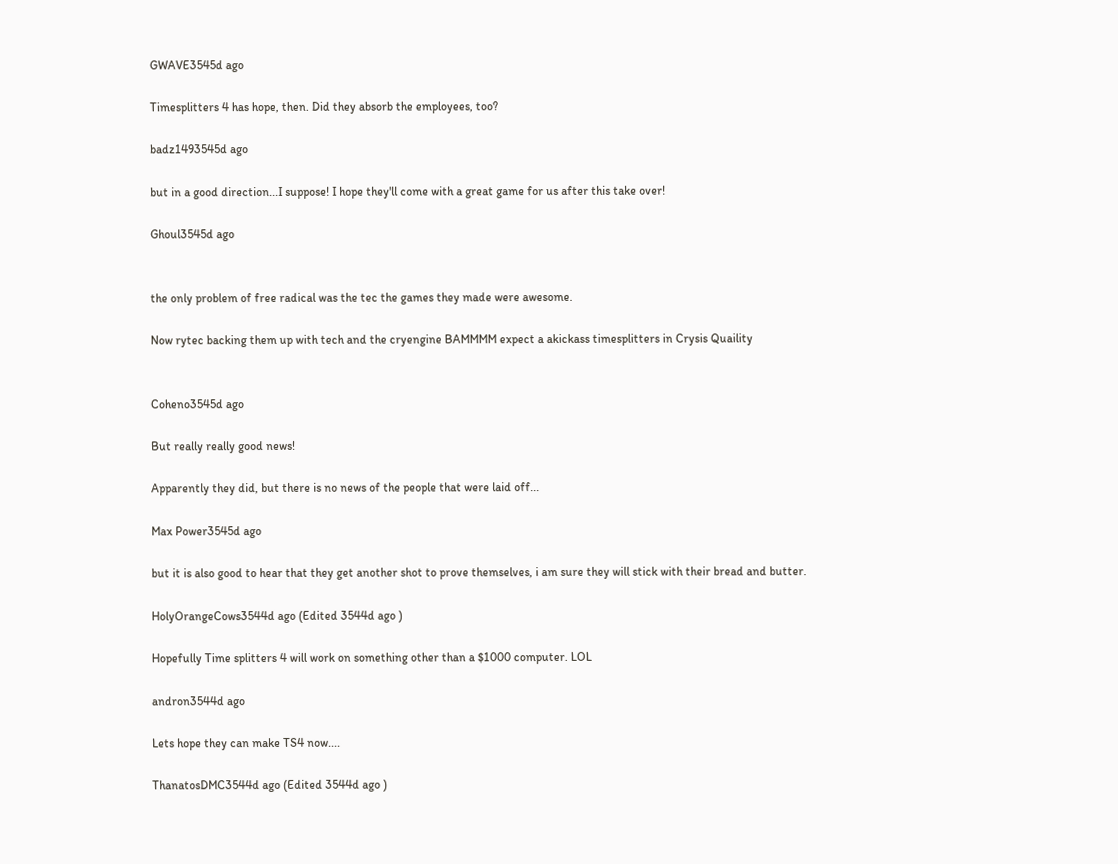GWAVE3545d ago

Timesplitters 4 has hope, then. Did they absorb the employees, too?

badz1493545d ago

but in a good direction...I suppose! I hope they'll come with a great game for us after this take over!

Ghoul3545d ago


the only problem of free radical was the tec the games they made were awesome.

Now rytec backing them up with tech and the cryengine BAMMMM expect a akickass timesplitters in Crysis Quaility


Coheno3545d ago

But really really good news!

Apparently they did, but there is no news of the people that were laid off...

Max Power3545d ago

but it is also good to hear that they get another shot to prove themselves, i am sure they will stick with their bread and butter.

HolyOrangeCows3544d ago (Edited 3544d ago )

Hopefully Time splitters 4 will work on something other than a $1000 computer. LOL

andron3544d ago

Lets hope they can make TS4 now....

ThanatosDMC3544d ago (Edited 3544d ago )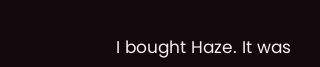I bought Haze. It was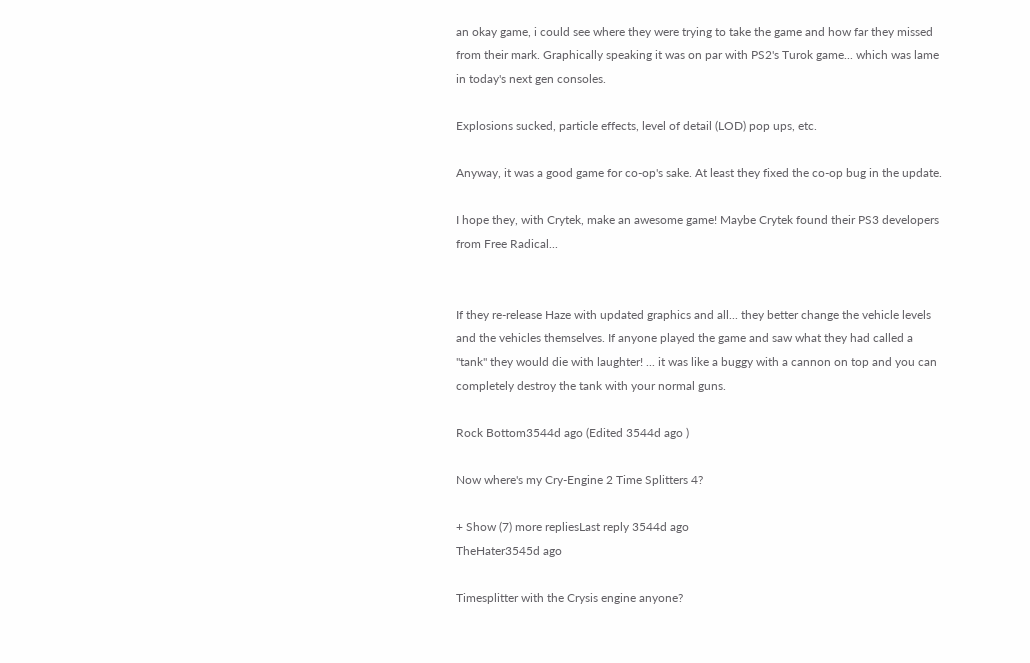an okay game, i could see where they were trying to take the game and how far they missed from their mark. Graphically speaking it was on par with PS2's Turok game... which was lame in today's next gen consoles.

Explosions sucked, particle effects, level of detail (LOD) pop ups, etc.

Anyway, it was a good game for co-op's sake. At least they fixed the co-op bug in the update.

I hope they, with Crytek, make an awesome game! Maybe Crytek found their PS3 developers from Free Radical...


If they re-release Haze with updated graphics and all... they better change the vehicle levels and the vehicles themselves. If anyone played the game and saw what they had called a "tank" they would die with laughter! ... it was like a buggy with a cannon on top and you can completely destroy the tank with your normal guns.

Rock Bottom3544d ago (Edited 3544d ago )

Now where's my Cry-Engine 2 Time Splitters 4?

+ Show (7) more repliesLast reply 3544d ago
TheHater3545d ago

Timesplitter with the Crysis engine anyone?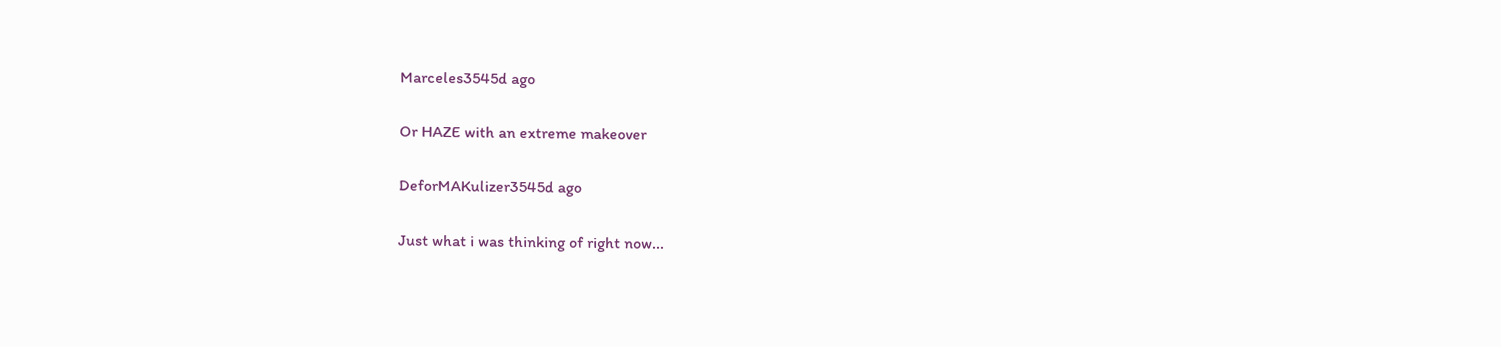Marceles3545d ago

Or HAZE with an extreme makeover

DeforMAKulizer3545d ago

Just what i was thinking of right now...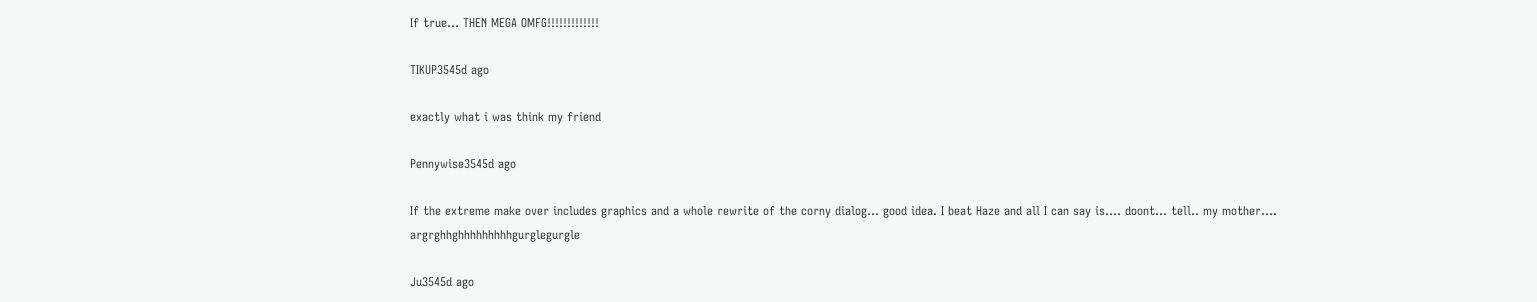If true... THEN MEGA OMFG!!!!!!!!!!!!!

TIKUP3545d ago

exactly what i was think my friend

Pennywise3545d ago

If the extreme make over includes graphics and a whole rewrite of the corny dialog... good idea. I beat Haze and all I can say is.... doont... tell.. my mother.... argrghhghhhhhhhhhgurglegurgle

Ju3545d ago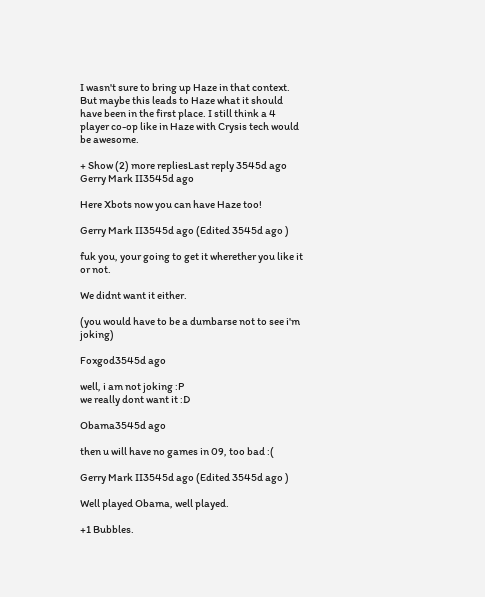I wasn't sure to bring up Haze in that context. But maybe this leads to Haze what it should have been in the first place. I still think a 4 player co-op like in Haze with Crysis tech would be awesome.

+ Show (2) more repliesLast reply 3545d ago
Gerry Mark II3545d ago

Here Xbots now you can have Haze too!

Gerry Mark II3545d ago (Edited 3545d ago )

fuk you, your going to get it wherether you like it or not.

We didnt want it either.

(you would have to be a dumbarse not to see i'm joking)

Foxgod3545d ago

well, i am not joking :P
we really dont want it :D

Obama3545d ago

then u will have no games in 09, too bad :(

Gerry Mark II3545d ago (Edited 3545d ago )

Well played Obama, well played.

+1 Bubbles.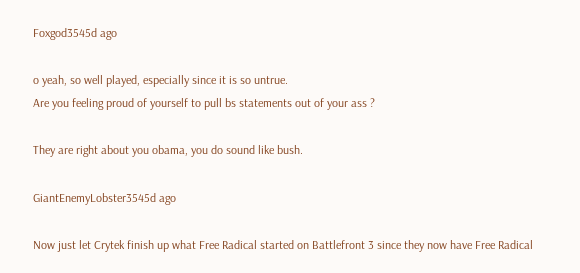Foxgod3545d ago

o yeah, so well played, especially since it is so untrue.
Are you feeling proud of yourself to pull bs statements out of your ass ?

They are right about you obama, you do sound like bush.

GiantEnemyLobster3545d ago

Now just let Crytek finish up what Free Radical started on Battlefront 3 since they now have Free Radical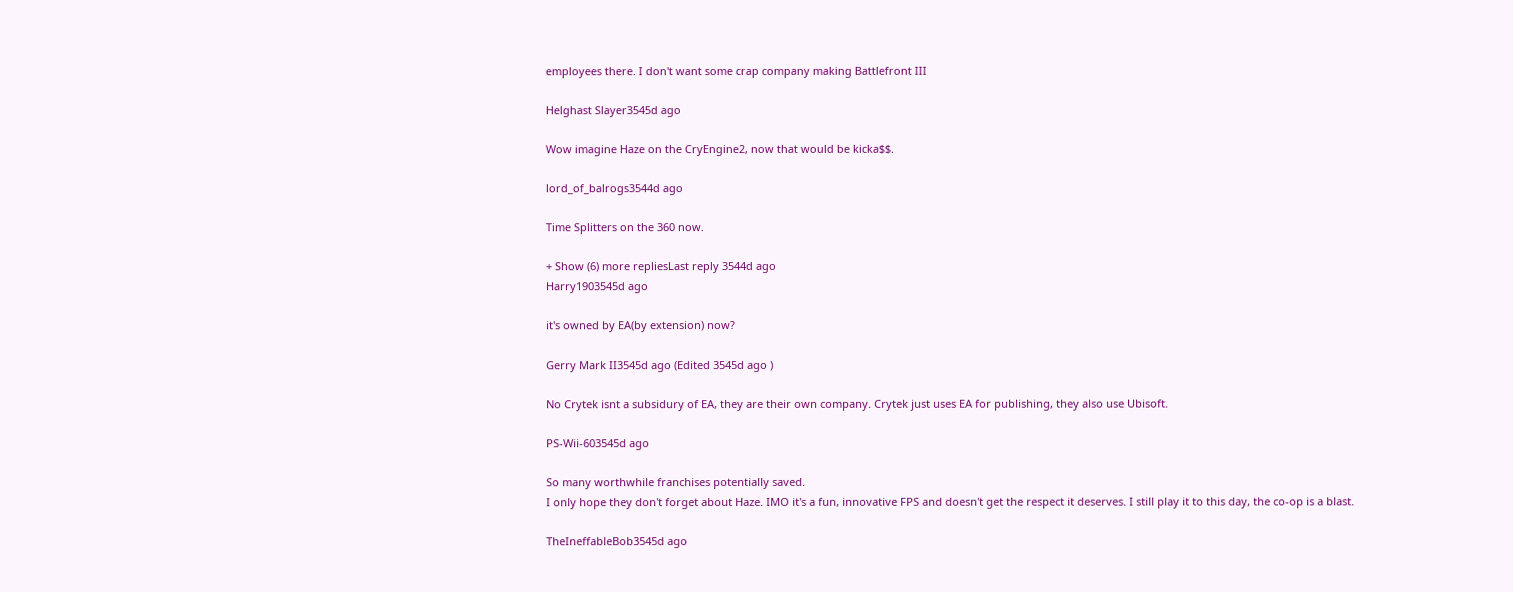employees there. I don't want some crap company making Battlefront III

Helghast Slayer3545d ago

Wow imagine Haze on the CryEngine2, now that would be kicka$$.

lord_of_balrogs3544d ago

Time Splitters on the 360 now.

+ Show (6) more repliesLast reply 3544d ago
Harry1903545d ago

it's owned by EA(by extension) now?

Gerry Mark II3545d ago (Edited 3545d ago )

No Crytek isnt a subsidury of EA, they are their own company. Crytek just uses EA for publishing, they also use Ubisoft.

PS-Wii-603545d ago

So many worthwhile franchises potentially saved.
I only hope they don't forget about Haze. IMO it's a fun, innovative FPS and doesn't get the respect it deserves. I still play it to this day, the co-op is a blast.

TheIneffableBob3545d ago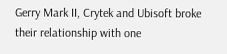Gerry Mark II, Crytek and Ubisoft broke their relationship with one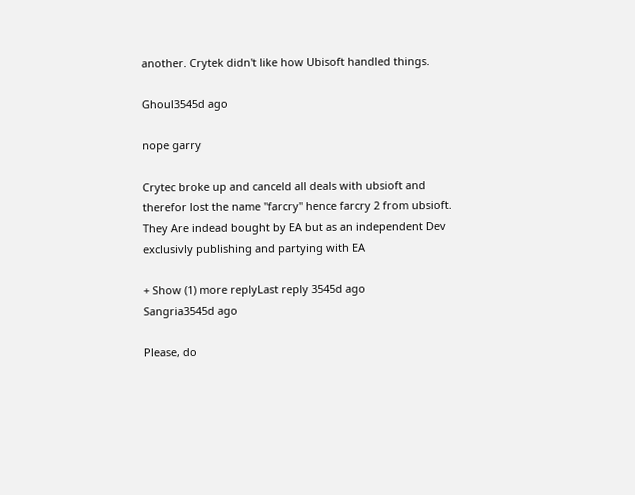another. Crytek didn't like how Ubisoft handled things.

Ghoul3545d ago

nope garry

Crytec broke up and canceld all deals with ubsioft and therefor lost the name "farcry" hence farcry 2 from ubsioft. They Are indead bought by EA but as an independent Dev exclusivly publishing and partying with EA

+ Show (1) more replyLast reply 3545d ago
Sangria3545d ago

Please, do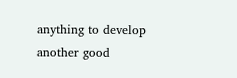anything to develop another good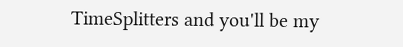TimeSplitters and you'll be my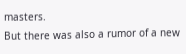masters.
But there was also a rumor of a new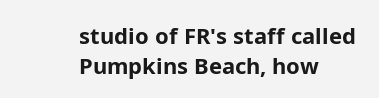studio of FR's staff called Pumpkins Beach, how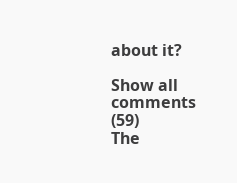about it?

Show all comments (59)
The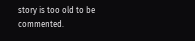story is too old to be commented.